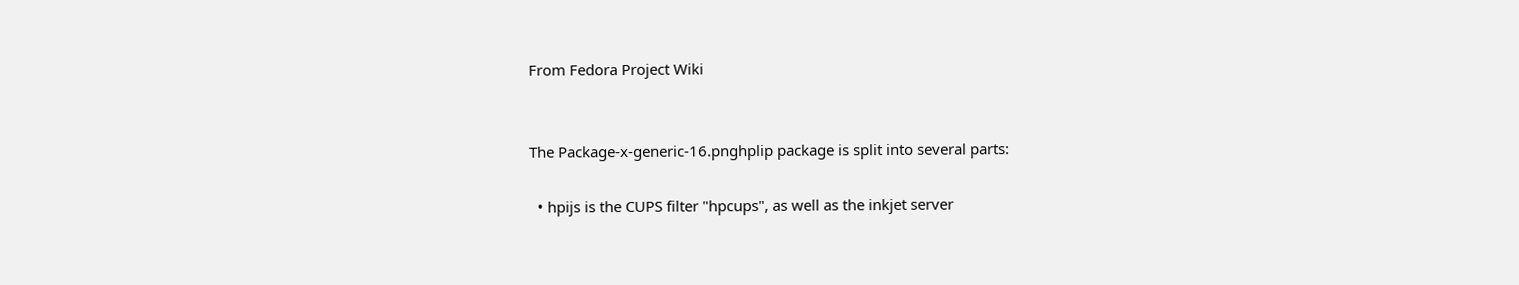From Fedora Project Wiki


The Package-x-generic-16.pnghplip package is split into several parts:

  • hpijs is the CUPS filter "hpcups", as well as the inkjet server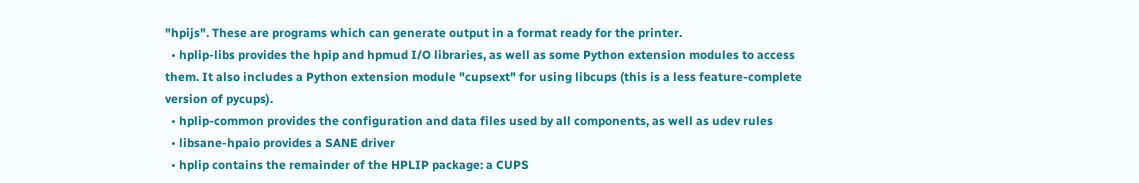"hpijs". These are programs which can generate output in a format ready for the printer.
  • hplip-libs provides the hpip and hpmud I/O libraries, as well as some Python extension modules to access them. It also includes a Python extension module "cupsext" for using libcups (this is a less feature-complete version of pycups).
  • hplip-common provides the configuration and data files used by all components, as well as udev rules
  • libsane-hpaio provides a SANE driver
  • hplip contains the remainder of the HPLIP package: a CUPS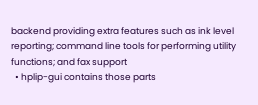backend providing extra features such as ink level reporting; command line tools for performing utility functions; and fax support
  • hplip-gui contains those parts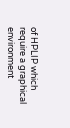of HPLIP which require a graphical environment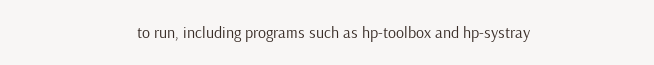to run, including programs such as hp-toolbox and hp-systray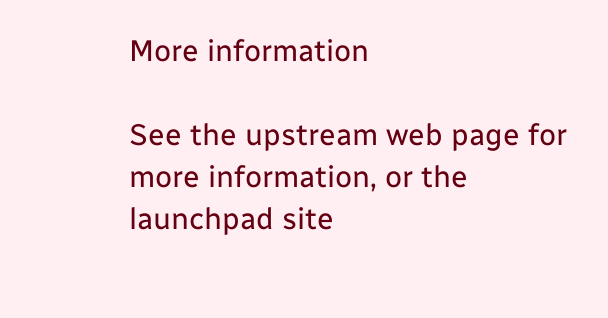More information

See the upstream web page for more information, or the launchpad site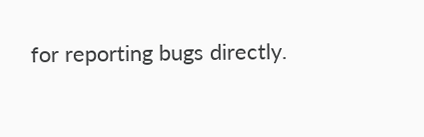for reporting bugs directly.